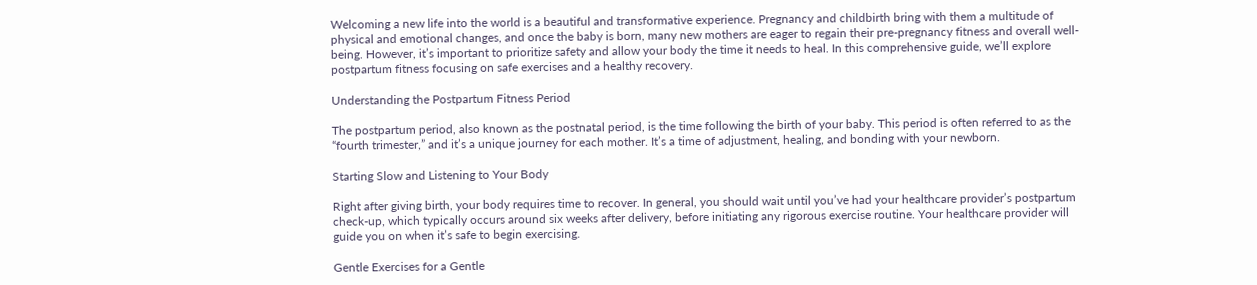Welcoming a new life into the world is a beautiful and transformative experience. Pregnancy and childbirth bring with them a multitude of physical and emotional changes, and once the baby is born, many new mothers are eager to regain their pre-pregnancy fitness and overall well-being. However, it’s important to prioritize safety and allow your body the time it needs to heal. In this comprehensive guide, we’ll explore postpartum fitness focusing on safe exercises and a healthy recovery.

Understanding the Postpartum Fitness Period

The postpartum period, also known as the postnatal period, is the time following the birth of your baby. This period is often referred to as the “fourth trimester,” and it’s a unique journey for each mother. It’s a time of adjustment, healing, and bonding with your newborn.

Starting Slow and Listening to Your Body

Right after giving birth, your body requires time to recover. In general, you should wait until you’ve had your healthcare provider’s postpartum check-up, which typically occurs around six weeks after delivery, before initiating any rigorous exercise routine. Your healthcare provider will guide you on when it’s safe to begin exercising.

Gentle Exercises for a Gentle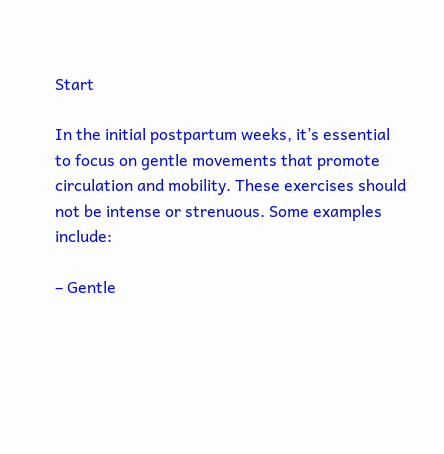Start

In the initial postpartum weeks, it’s essential to focus on gentle movements that promote circulation and mobility. These exercises should not be intense or strenuous. Some examples include:

– Gentle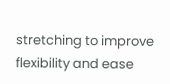stretching to improve flexibility and ease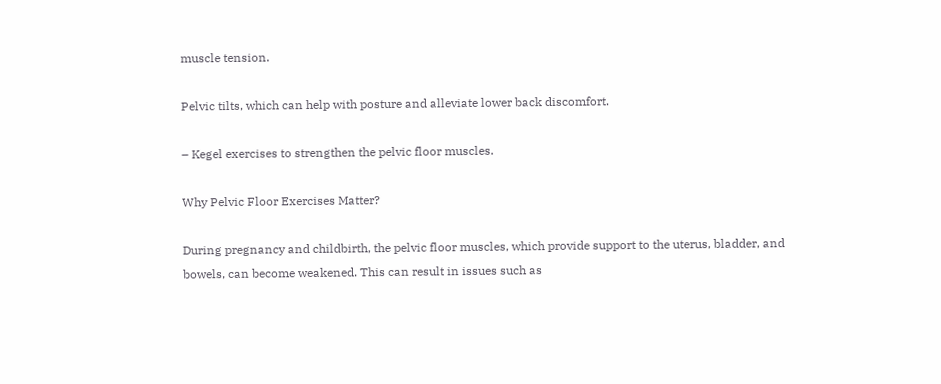muscle tension.

Pelvic tilts, which can help with posture and alleviate lower back discomfort.

– Kegel exercises to strengthen the pelvic floor muscles.

Why Pelvic Floor Exercises Matter?

During pregnancy and childbirth, the pelvic floor muscles, which provide support to the uterus, bladder, and bowels, can become weakened. This can result in issues such as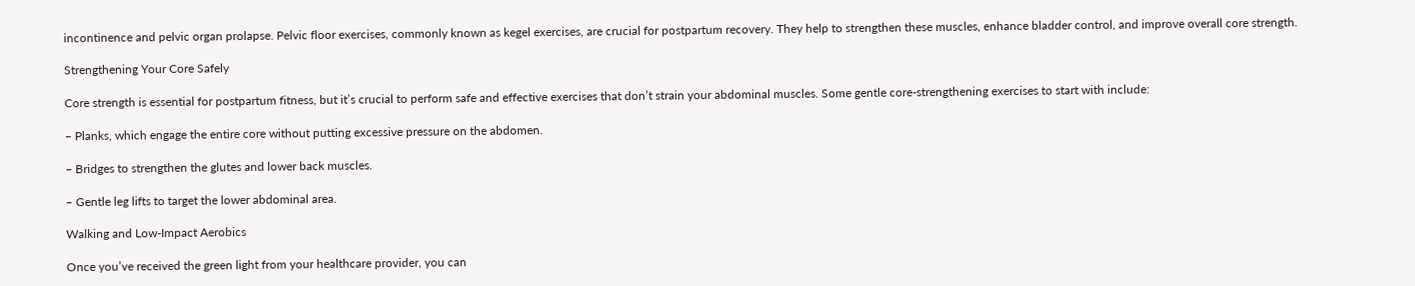incontinence and pelvic organ prolapse. Pelvic floor exercises, commonly known as kegel exercises, are crucial for postpartum recovery. They help to strengthen these muscles, enhance bladder control, and improve overall core strength.

Strengthening Your Core Safely

Core strength is essential for postpartum fitness, but it’s crucial to perform safe and effective exercises that don’t strain your abdominal muscles. Some gentle core-strengthening exercises to start with include:

– Planks, which engage the entire core without putting excessive pressure on the abdomen.

– Bridges to strengthen the glutes and lower back muscles.

– Gentle leg lifts to target the lower abdominal area.

Walking and Low-Impact Aerobics

Once you’ve received the green light from your healthcare provider, you can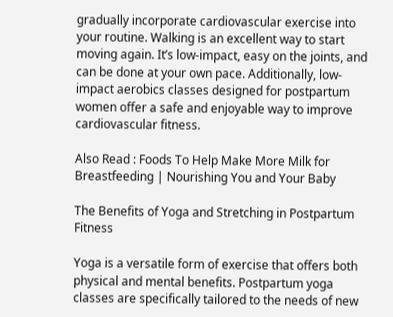gradually incorporate cardiovascular exercise into your routine. Walking is an excellent way to start moving again. It’s low-impact, easy on the joints, and can be done at your own pace. Additionally, low-impact aerobics classes designed for postpartum women offer a safe and enjoyable way to improve cardiovascular fitness.

Also Read : Foods To Help Make More Milk for Breastfeeding | Nourishing You and Your Baby

The Benefits of Yoga and Stretching in Postpartum Fitness

Yoga is a versatile form of exercise that offers both physical and mental benefits. Postpartum yoga classes are specifically tailored to the needs of new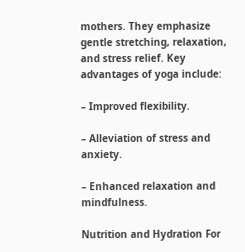mothers. They emphasize gentle stretching, relaxation, and stress relief. Key advantages of yoga include:

– Improved flexibility.

– Alleviation of stress and anxiety.

– Enhanced relaxation and mindfulness.

Nutrition and Hydration For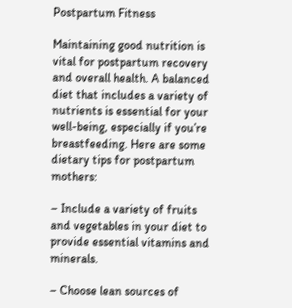Postpartum Fitness

Maintaining good nutrition is vital for postpartum recovery and overall health. A balanced diet that includes a variety of nutrients is essential for your well-being, especially if you’re breastfeeding. Here are some dietary tips for postpartum mothers:

– Include a variety of fruits and vegetables in your diet to provide essential vitamins and minerals.

– Choose lean sources of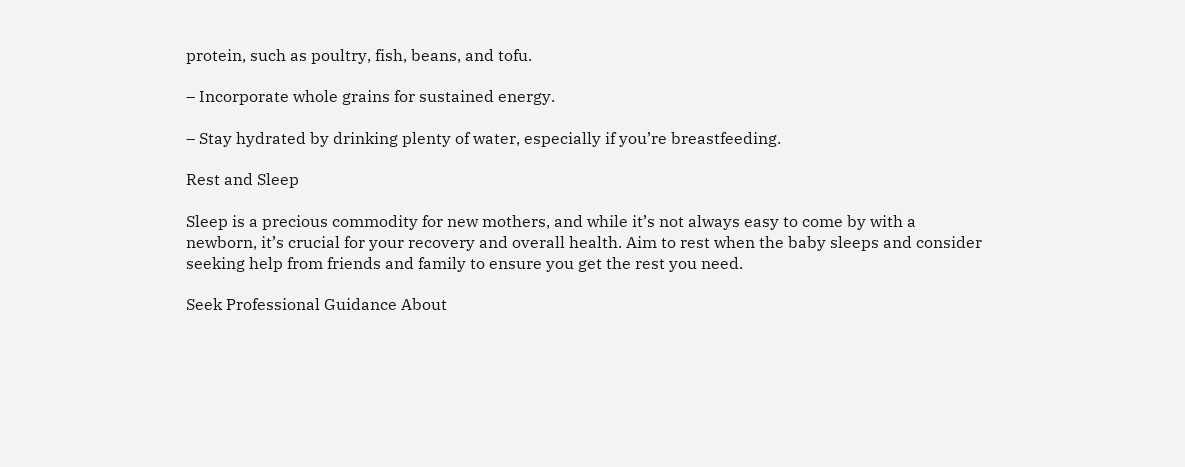protein, such as poultry, fish, beans, and tofu.

– Incorporate whole grains for sustained energy.

– Stay hydrated by drinking plenty of water, especially if you’re breastfeeding.

Rest and Sleep

Sleep is a precious commodity for new mothers, and while it’s not always easy to come by with a newborn, it’s crucial for your recovery and overall health. Aim to rest when the baby sleeps and consider seeking help from friends and family to ensure you get the rest you need.

Seek Professional Guidance About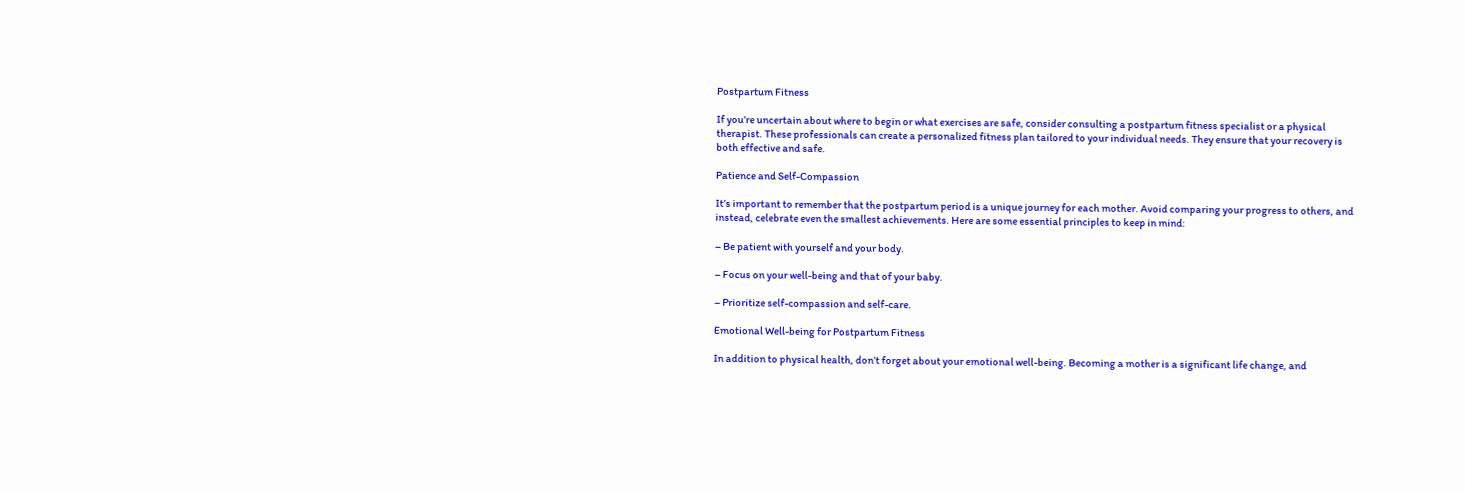Postpartum Fitness

If you’re uncertain about where to begin or what exercises are safe, consider consulting a postpartum fitness specialist or a physical therapist. These professionals can create a personalized fitness plan tailored to your individual needs. They ensure that your recovery is both effective and safe.

Patience and Self-Compassion

It’s important to remember that the postpartum period is a unique journey for each mother. Avoid comparing your progress to others, and instead, celebrate even the smallest achievements. Here are some essential principles to keep in mind:

– Be patient with yourself and your body.

– Focus on your well-being and that of your baby.

– Prioritize self-compassion and self-care.

Emotional Well-being for Postpartum Fitness

In addition to physical health, don’t forget about your emotional well-being. Becoming a mother is a significant life change, and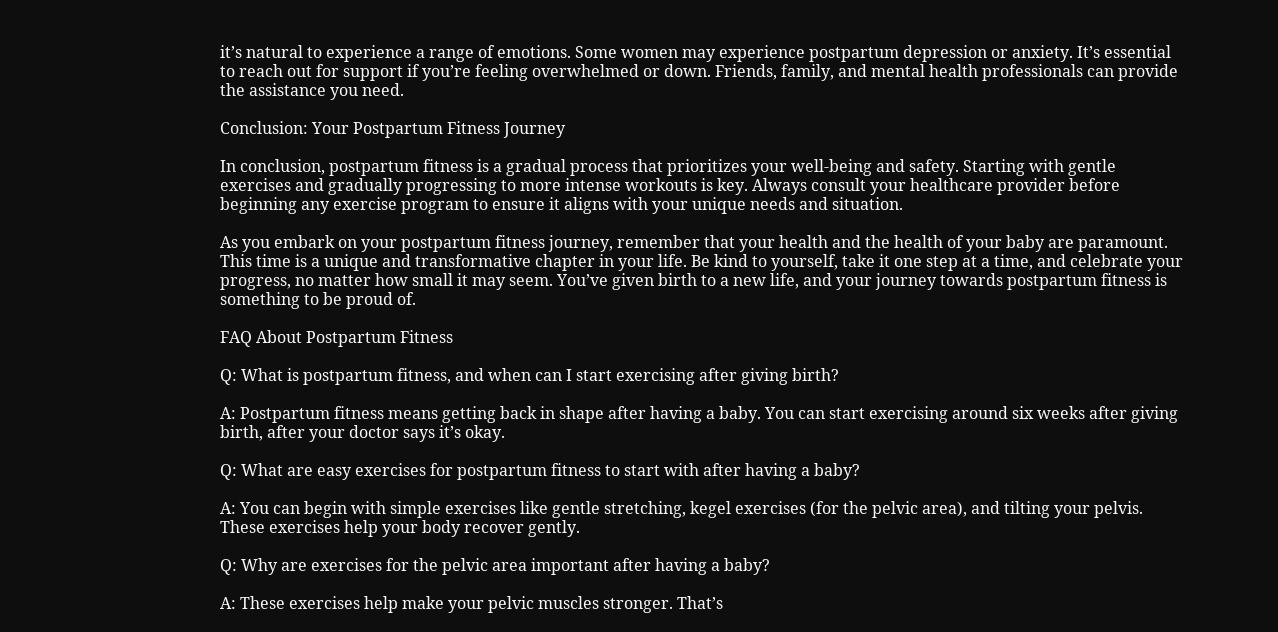it’s natural to experience a range of emotions. Some women may experience postpartum depression or anxiety. It’s essential to reach out for support if you’re feeling overwhelmed or down. Friends, family, and mental health professionals can provide the assistance you need.

Conclusion: Your Postpartum Fitness Journey

In conclusion, postpartum fitness is a gradual process that prioritizes your well-being and safety. Starting with gentle exercises and gradually progressing to more intense workouts is key. Always consult your healthcare provider before beginning any exercise program to ensure it aligns with your unique needs and situation.

As you embark on your postpartum fitness journey, remember that your health and the health of your baby are paramount. This time is a unique and transformative chapter in your life. Be kind to yourself, take it one step at a time, and celebrate your progress, no matter how small it may seem. You’ve given birth to a new life, and your journey towards postpartum fitness is something to be proud of.

FAQ About Postpartum Fitness

Q: What is postpartum fitness, and when can I start exercising after giving birth?

A: Postpartum fitness means getting back in shape after having a baby. You can start exercising around six weeks after giving birth, after your doctor says it’s okay.

Q: What are easy exercises for postpartum fitness to start with after having a baby?

A: You can begin with simple exercises like gentle stretching, kegel exercises (for the pelvic area), and tilting your pelvis. These exercises help your body recover gently.

Q: Why are exercises for the pelvic area important after having a baby?

A: These exercises help make your pelvic muscles stronger. That’s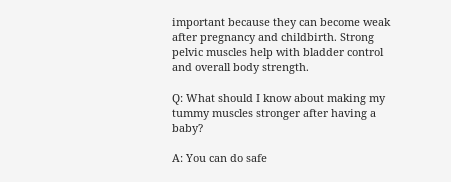important because they can become weak after pregnancy and childbirth. Strong pelvic muscles help with bladder control and overall body strength.

Q: What should I know about making my tummy muscles stronger after having a baby?

A: You can do safe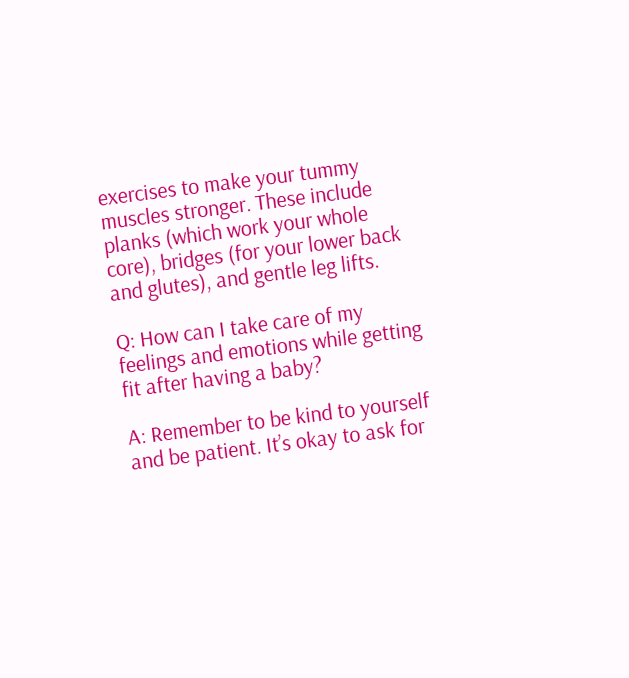exercises to make your tummy muscles stronger. These include planks (which work your whole core), bridges (for your lower back and glutes), and gentle leg lifts.

Q: How can I take care of my feelings and emotions while getting fit after having a baby?

A: Remember to be kind to yourself and be patient. It’s okay to ask for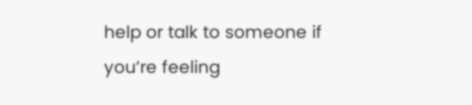help or talk to someone if you’re feeling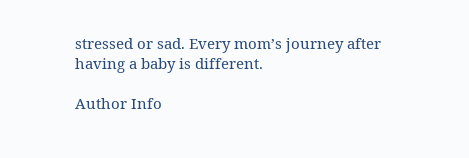stressed or sad. Every mom’s journey after having a baby is different.

Author Info